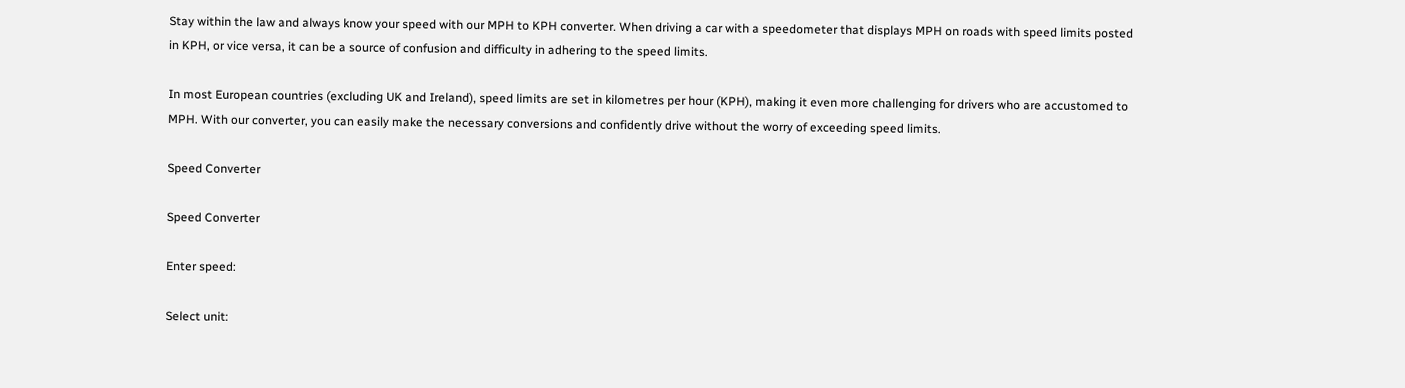Stay within the law and always know your speed with our MPH to KPH converter. When driving a car with a speedometer that displays MPH on roads with speed limits posted in KPH, or vice versa, it can be a source of confusion and difficulty in adhering to the speed limits.

In most European countries (excluding UK and Ireland), speed limits are set in kilometres per hour (KPH), making it even more challenging for drivers who are accustomed to MPH. With our converter, you can easily make the necessary conversions and confidently drive without the worry of exceeding speed limits.

Speed Converter

Speed Converter

Enter speed:

Select unit: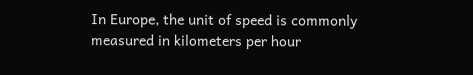In Europe, the unit of speed is commonly measured in kilometers per hour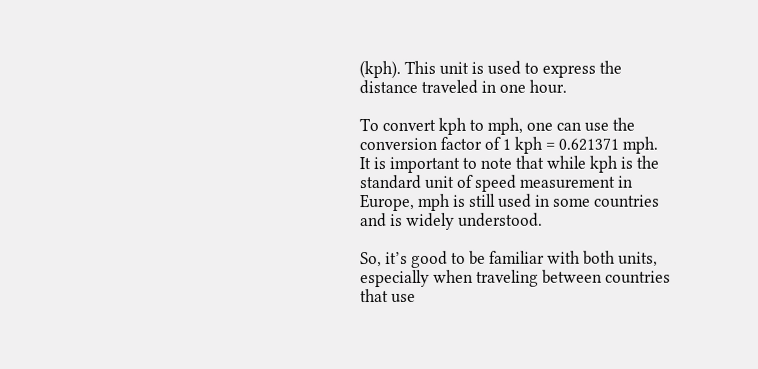(kph). This unit is used to express the distance traveled in one hour.

To convert kph to mph, one can use the conversion factor of 1 kph = 0.621371 mph. It is important to note that while kph is the standard unit of speed measurement in Europe, mph is still used in some countries and is widely understood.

So, it’s good to be familiar with both units, especially when traveling between countries that use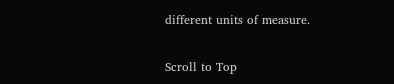different units of measure.

Scroll to Top